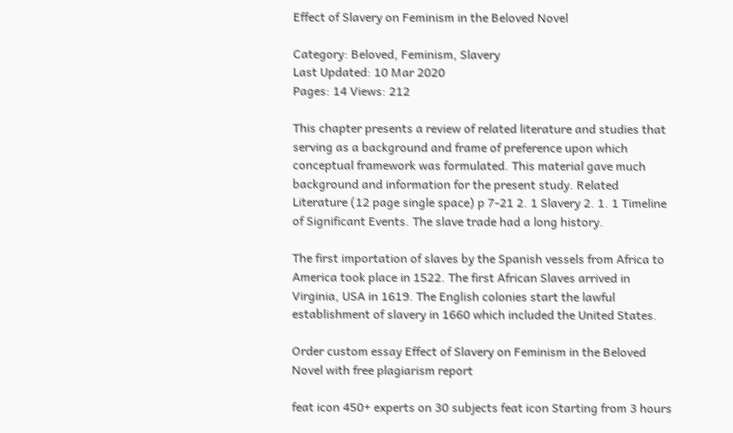Effect of Slavery on Feminism in the Beloved Novel

Category: Beloved, Feminism, Slavery
Last Updated: 10 Mar 2020
Pages: 14 Views: 212

This chapter presents a review of related literature and studies that serving as a background and frame of preference upon which conceptual framework was formulated. This material gave much background and information for the present study. Related Literature (12 page single space) p 7-21 2. 1 Slavery 2. 1. 1 Timeline of Significant Events. The slave trade had a long history.

The first importation of slaves by the Spanish vessels from Africa to America took place in 1522. The first African Slaves arrived in Virginia, USA in 1619. The English colonies start the lawful establishment of slavery in 1660 which included the United States.

Order custom essay Effect of Slavery on Feminism in the Beloved Novel with free plagiarism report

feat icon 450+ experts on 30 subjects feat icon Starting from 3 hours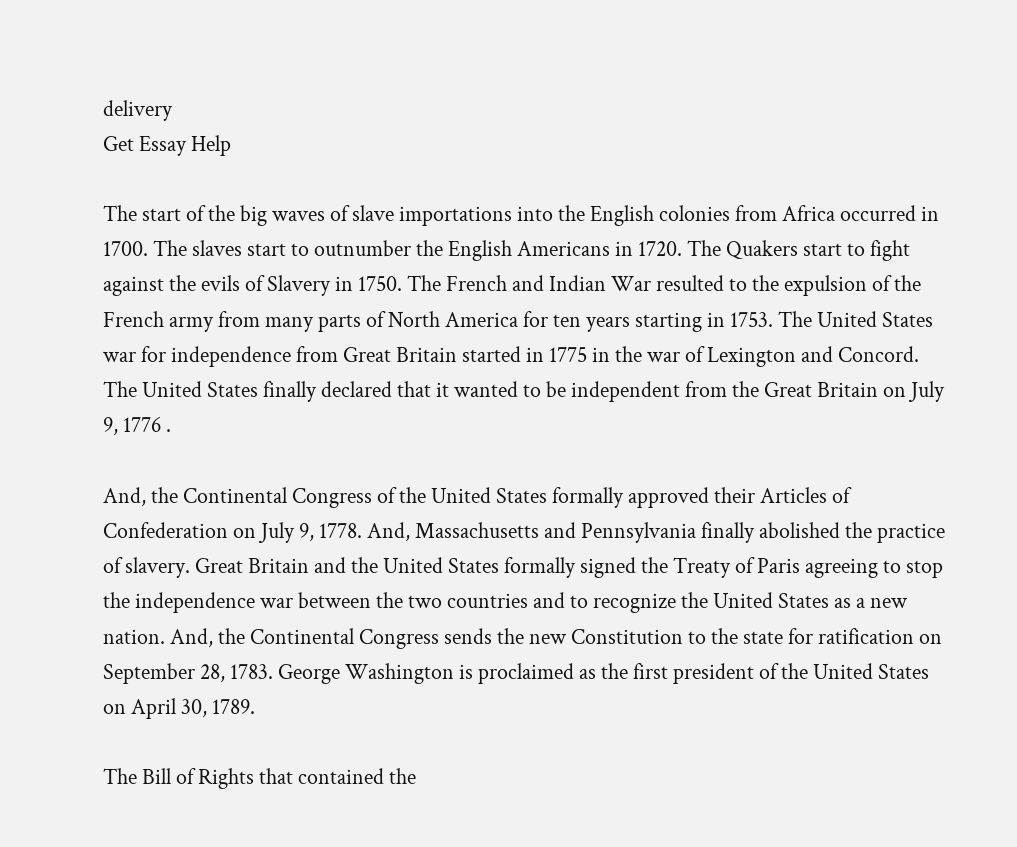delivery
Get Essay Help

The start of the big waves of slave importations into the English colonies from Africa occurred in 1700. The slaves start to outnumber the English Americans in 1720. The Quakers start to fight against the evils of Slavery in 1750. The French and Indian War resulted to the expulsion of the French army from many parts of North America for ten years starting in 1753. The United States war for independence from Great Britain started in 1775 in the war of Lexington and Concord. The United States finally declared that it wanted to be independent from the Great Britain on July 9, 1776 .

And, the Continental Congress of the United States formally approved their Articles of Confederation on July 9, 1778. And, Massachusetts and Pennsylvania finally abolished the practice of slavery. Great Britain and the United States formally signed the Treaty of Paris agreeing to stop the independence war between the two countries and to recognize the United States as a new nation. And, the Continental Congress sends the new Constitution to the state for ratification on September 28, 1783. George Washington is proclaimed as the first president of the United States on April 30, 1789.

The Bill of Rights that contained the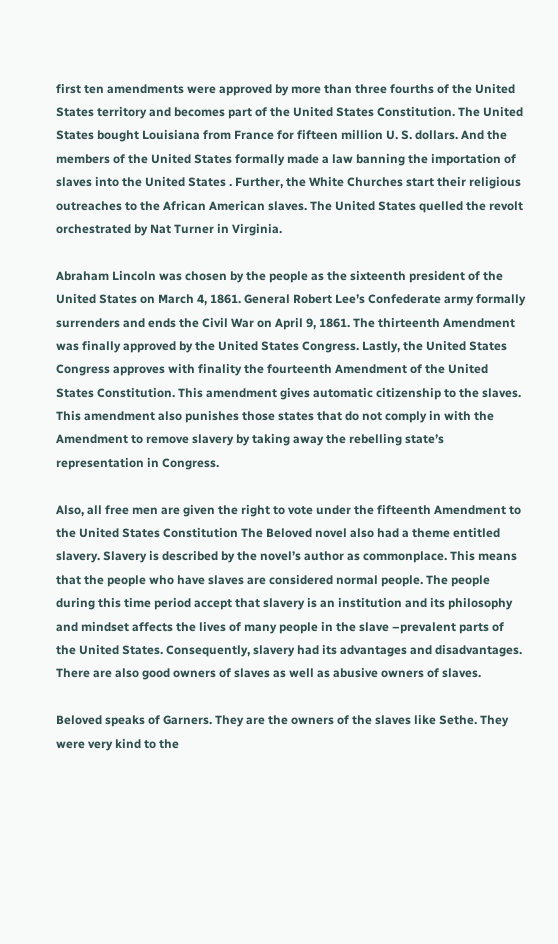first ten amendments were approved by more than three fourths of the United States territory and becomes part of the United States Constitution. The United States bought Louisiana from France for fifteen million U. S. dollars. And the members of the United States formally made a law banning the importation of slaves into the United States . Further, the White Churches start their religious outreaches to the African American slaves. The United States quelled the revolt orchestrated by Nat Turner in Virginia.

Abraham Lincoln was chosen by the people as the sixteenth president of the United States on March 4, 1861. General Robert Lee’s Confederate army formally surrenders and ends the Civil War on April 9, 1861. The thirteenth Amendment was finally approved by the United States Congress. Lastly, the United States Congress approves with finality the fourteenth Amendment of the United States Constitution. This amendment gives automatic citizenship to the slaves. This amendment also punishes those states that do not comply in with the Amendment to remove slavery by taking away the rebelling state’s representation in Congress.

Also, all free men are given the right to vote under the fifteenth Amendment to the United States Constitution The Beloved novel also had a theme entitled slavery. Slavery is described by the novel’s author as commonplace. This means that the people who have slaves are considered normal people. The people during this time period accept that slavery is an institution and its philosophy and mindset affects the lives of many people in the slave –prevalent parts of the United States. Consequently, slavery had its advantages and disadvantages. There are also good owners of slaves as well as abusive owners of slaves.

Beloved speaks of Garners. They are the owners of the slaves like Sethe. They were very kind to the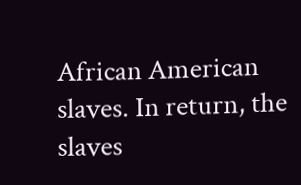African American slaves. In return, the slaves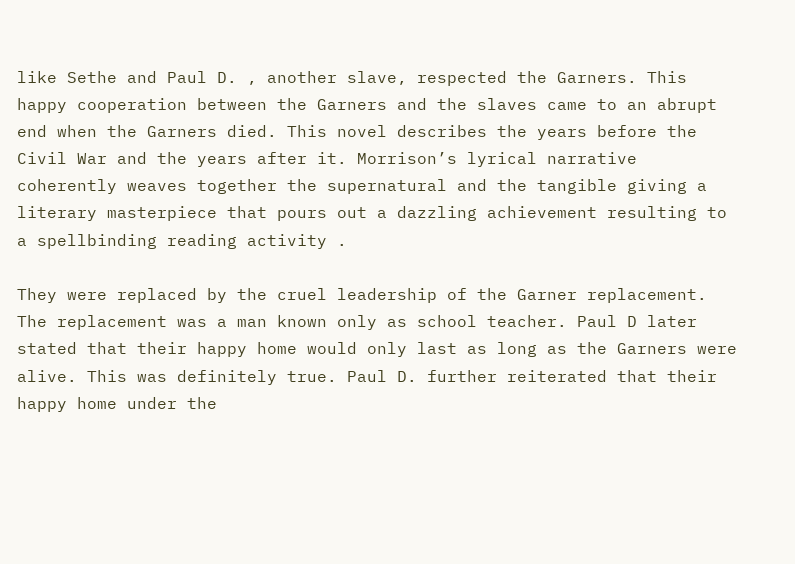like Sethe and Paul D. , another slave, respected the Garners. This happy cooperation between the Garners and the slaves came to an abrupt end when the Garners died. This novel describes the years before the Civil War and the years after it. Morrison’s lyrical narrative coherently weaves together the supernatural and the tangible giving a literary masterpiece that pours out a dazzling achievement resulting to a spellbinding reading activity .

They were replaced by the cruel leadership of the Garner replacement. The replacement was a man known only as school teacher. Paul D later stated that their happy home would only last as long as the Garners were alive. This was definitely true. Paul D. further reiterated that their happy home under the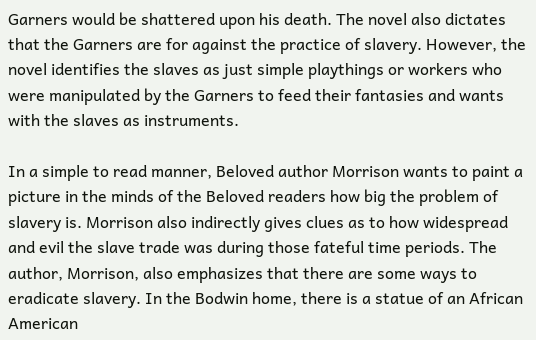Garners would be shattered upon his death. The novel also dictates that the Garners are for against the practice of slavery. However, the novel identifies the slaves as just simple playthings or workers who were manipulated by the Garners to feed their fantasies and wants with the slaves as instruments.

In a simple to read manner, Beloved author Morrison wants to paint a picture in the minds of the Beloved readers how big the problem of slavery is. Morrison also indirectly gives clues as to how widespread and evil the slave trade was during those fateful time periods. The author, Morrison, also emphasizes that there are some ways to eradicate slavery. In the Bodwin home, there is a statue of an African American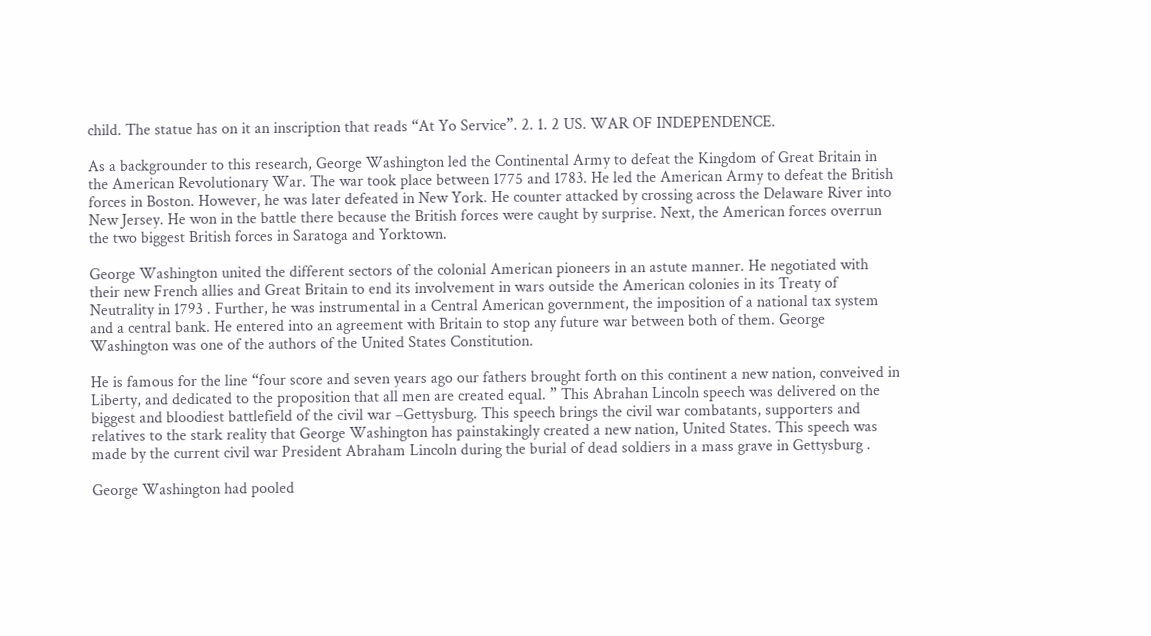child. The statue has on it an inscription that reads “At Yo Service”. 2. 1. 2 US. WAR OF INDEPENDENCE.

As a backgrounder to this research, George Washington led the Continental Army to defeat the Kingdom of Great Britain in the American Revolutionary War. The war took place between 1775 and 1783. He led the American Army to defeat the British forces in Boston. However, he was later defeated in New York. He counter attacked by crossing across the Delaware River into New Jersey. He won in the battle there because the British forces were caught by surprise. Next, the American forces overrun the two biggest British forces in Saratoga and Yorktown.

George Washington united the different sectors of the colonial American pioneers in an astute manner. He negotiated with their new French allies and Great Britain to end its involvement in wars outside the American colonies in its Treaty of Neutrality in 1793 . Further, he was instrumental in a Central American government, the imposition of a national tax system and a central bank. He entered into an agreement with Britain to stop any future war between both of them. George Washington was one of the authors of the United States Constitution.

He is famous for the line “four score and seven years ago our fathers brought forth on this continent a new nation, conveived in Liberty, and dedicated to the proposition that all men are created equal. ” This Abrahan Lincoln speech was delivered on the biggest and bloodiest battlefield of the civil war –Gettysburg. This speech brings the civil war combatants, supporters and relatives to the stark reality that George Washington has painstakingly created a new nation, United States. This speech was made by the current civil war President Abraham Lincoln during the burial of dead soldiers in a mass grave in Gettysburg .

George Washington had pooled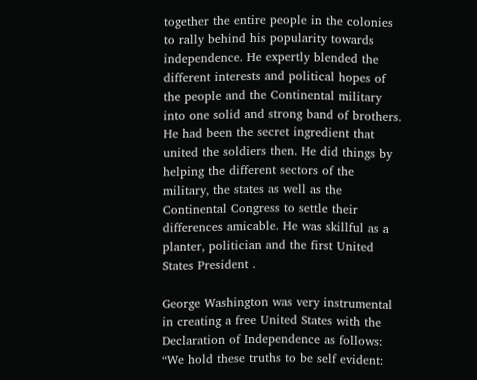together the entire people in the colonies to rally behind his popularity towards independence. He expertly blended the different interests and political hopes of the people and the Continental military into one solid and strong band of brothers. He had been the secret ingredient that united the soldiers then. He did things by helping the different sectors of the military, the states as well as the Continental Congress to settle their differences amicable. He was skillful as a planter, politician and the first United States President .

George Washington was very instrumental in creating a free United States with the Declaration of Independence as follows: “We hold these truths to be self evident: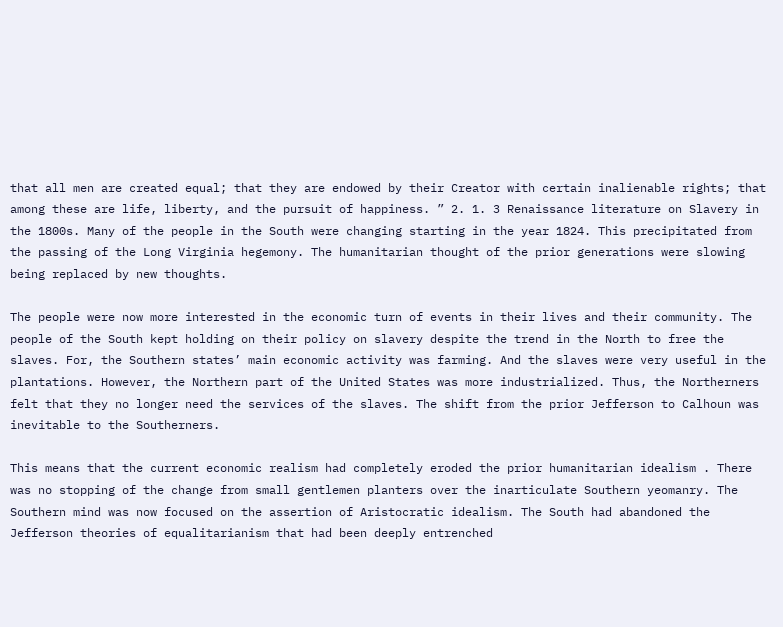that all men are created equal; that they are endowed by their Creator with certain inalienable rights; that among these are life, liberty, and the pursuit of happiness. ” 2. 1. 3 Renaissance literature on Slavery in the 1800s. Many of the people in the South were changing starting in the year 1824. This precipitated from the passing of the Long Virginia hegemony. The humanitarian thought of the prior generations were slowing being replaced by new thoughts.

The people were now more interested in the economic turn of events in their lives and their community. The people of the South kept holding on their policy on slavery despite the trend in the North to free the slaves. For, the Southern states’ main economic activity was farming. And the slaves were very useful in the plantations. However, the Northern part of the United States was more industrialized. Thus, the Northerners felt that they no longer need the services of the slaves. The shift from the prior Jefferson to Calhoun was inevitable to the Southerners.

This means that the current economic realism had completely eroded the prior humanitarian idealism . There was no stopping of the change from small gentlemen planters over the inarticulate Southern yeomanry. The Southern mind was now focused on the assertion of Aristocratic idealism. The South had abandoned the Jefferson theories of equalitarianism that had been deeply entrenched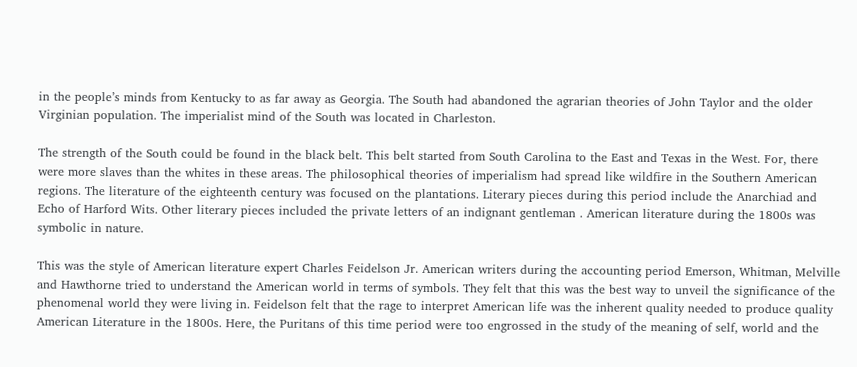in the people’s minds from Kentucky to as far away as Georgia. The South had abandoned the agrarian theories of John Taylor and the older Virginian population. The imperialist mind of the South was located in Charleston.

The strength of the South could be found in the black belt. This belt started from South Carolina to the East and Texas in the West. For, there were more slaves than the whites in these areas. The philosophical theories of imperialism had spread like wildfire in the Southern American regions. The literature of the eighteenth century was focused on the plantations. Literary pieces during this period include the Anarchiad and Echo of Harford Wits. Other literary pieces included the private letters of an indignant gentleman . American literature during the 1800s was symbolic in nature.

This was the style of American literature expert Charles Feidelson Jr. American writers during the accounting period Emerson, Whitman, Melville and Hawthorne tried to understand the American world in terms of symbols. They felt that this was the best way to unveil the significance of the phenomenal world they were living in. Feidelson felt that the rage to interpret American life was the inherent quality needed to produce quality American Literature in the 1800s. Here, the Puritans of this time period were too engrossed in the study of the meaning of self, world and the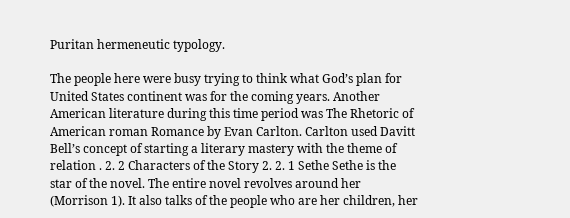Puritan hermeneutic typology.

The people here were busy trying to think what God’s plan for United States continent was for the coming years. Another American literature during this time period was The Rhetoric of American roman Romance by Evan Carlton. Carlton used Davitt Bell’s concept of starting a literary mastery with the theme of relation . 2. 2 Characters of the Story 2. 2. 1 Sethe Sethe is the star of the novel. The entire novel revolves around her (Morrison 1). It also talks of the people who are her children, her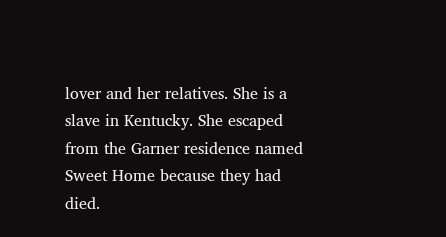lover and her relatives. She is a slave in Kentucky. She escaped from the Garner residence named Sweet Home because they had died.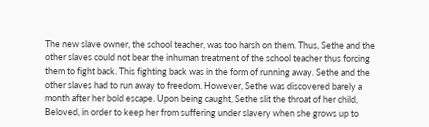The new slave owner, the school teacher, was too harsh on them. Thus, Sethe and the other slaves could not bear the inhuman treatment of the school teacher thus forcing them to fight back. This fighting back was in the form of running away. Sethe and the other slaves had to run away to freedom. However, Sethe was discovered barely a month after her bold escape. Upon being caught, Sethe slit the throat of her child, Beloved, in order to keep her from suffering under slavery when she grows up to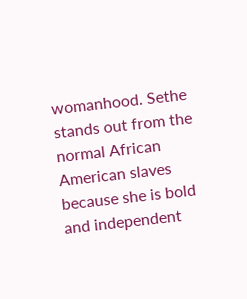womanhood. Sethe stands out from the normal African American slaves because she is bold and independent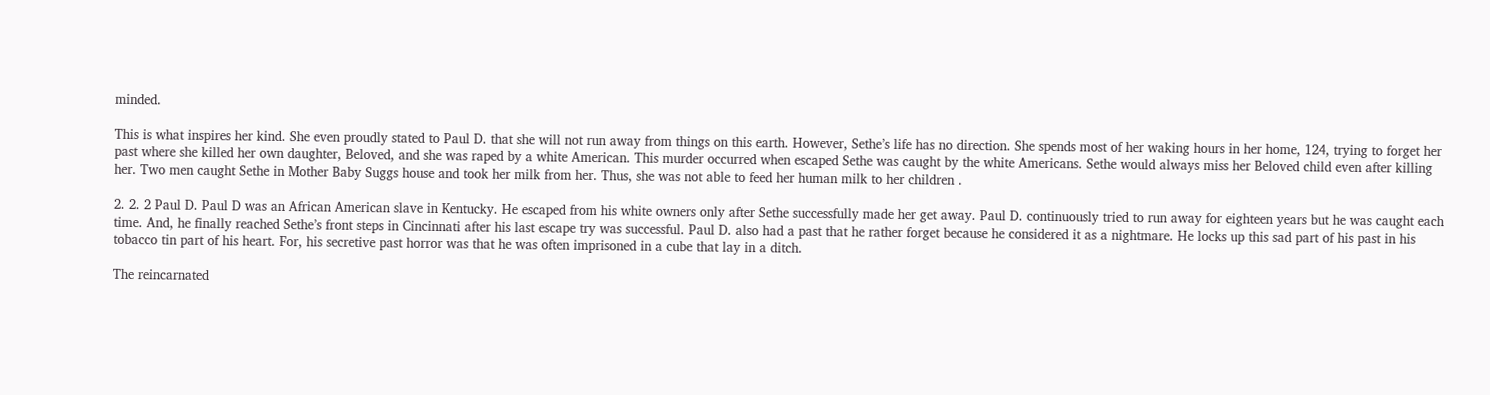minded.

This is what inspires her kind. She even proudly stated to Paul D. that she will not run away from things on this earth. However, Sethe’s life has no direction. She spends most of her waking hours in her home, 124, trying to forget her past where she killed her own daughter, Beloved, and she was raped by a white American. This murder occurred when escaped Sethe was caught by the white Americans. Sethe would always miss her Beloved child even after killing her. Two men caught Sethe in Mother Baby Suggs house and took her milk from her. Thus, she was not able to feed her human milk to her children .

2. 2. 2 Paul D. Paul D was an African American slave in Kentucky. He escaped from his white owners only after Sethe successfully made her get away. Paul D. continuously tried to run away for eighteen years but he was caught each time. And, he finally reached Sethe’s front steps in Cincinnati after his last escape try was successful. Paul D. also had a past that he rather forget because he considered it as a nightmare. He locks up this sad part of his past in his tobacco tin part of his heart. For, his secretive past horror was that he was often imprisoned in a cube that lay in a ditch.

The reincarnated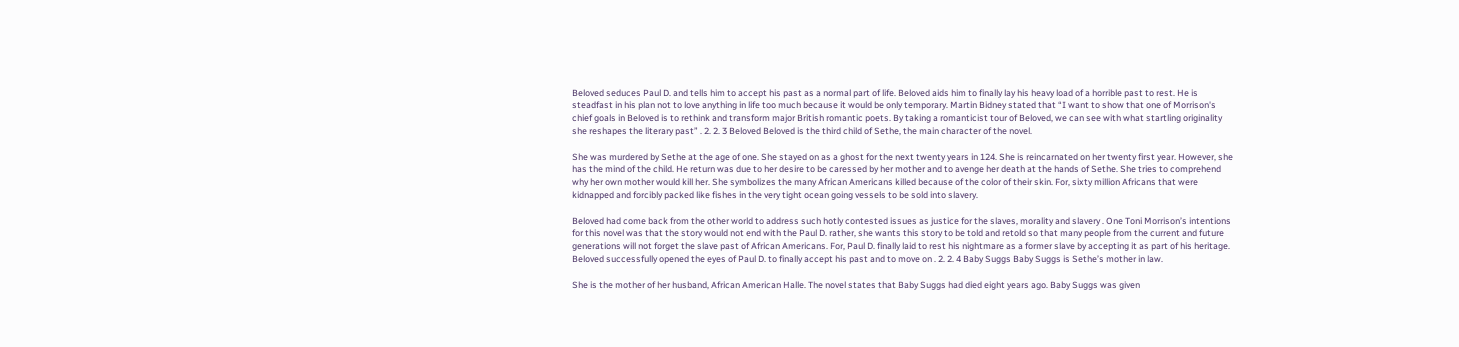Beloved seduces Paul D. and tells him to accept his past as a normal part of life. Beloved aids him to finally lay his heavy load of a horrible past to rest. He is steadfast in his plan not to love anything in life too much because it would be only temporary. Martin Bidney stated that “I want to show that one of Morrison's chief goals in Beloved is to rethink and transform major British romantic poets. By taking a romanticist tour of Beloved, we can see with what startling originality she reshapes the literary past” . 2. 2. 3 Beloved Beloved is the third child of Sethe, the main character of the novel.

She was murdered by Sethe at the age of one. She stayed on as a ghost for the next twenty years in 124. She is reincarnated on her twenty first year. However, she has the mind of the child. He return was due to her desire to be caressed by her mother and to avenge her death at the hands of Sethe. She tries to comprehend why her own mother would kill her. She symbolizes the many African Americans killed because of the color of their skin. For, sixty million Africans that were kidnapped and forcibly packed like fishes in the very tight ocean going vessels to be sold into slavery.

Beloved had come back from the other world to address such hotly contested issues as justice for the slaves, morality and slavery . One Toni Morrison’s intentions for this novel was that the story would not end with the Paul D. rather, she wants this story to be told and retold so that many people from the current and future generations will not forget the slave past of African Americans. For, Paul D. finally laid to rest his nightmare as a former slave by accepting it as part of his heritage. Beloved successfully opened the eyes of Paul D. to finally accept his past and to move on . 2. 2. 4 Baby Suggs Baby Suggs is Sethe’s mother in law.

She is the mother of her husband, African American Halle. The novel states that Baby Suggs had died eight years ago. Baby Suggs was given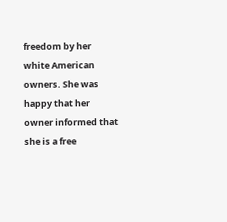freedom by her white American owners. She was happy that her owner informed that she is a free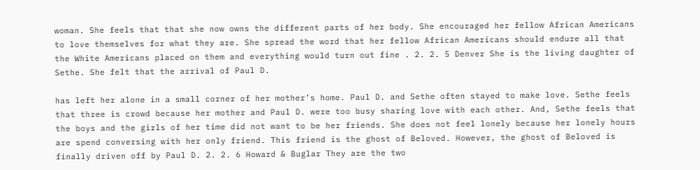woman. She feels that that she now owns the different parts of her body. She encouraged her fellow African Americans to love themselves for what they are. She spread the word that her fellow African Americans should endure all that the White Americans placed on them and everything would turn out fine . 2. 2. 5 Denver She is the living daughter of Sethe. She felt that the arrival of Paul D.

has left her alone in a small corner of her mother’s home. Paul D. and Sethe often stayed to make love. Sethe feels that three is crowd because her mother and Paul D. were too busy sharing love with each other. And, Sethe feels that the boys and the girls of her time did not want to be her friends. She does not feel lonely because her lonely hours are spend conversing with her only friend. This friend is the ghost of Beloved. However, the ghost of Beloved is finally driven off by Paul D. 2. 2. 6 Howard & Buglar They are the two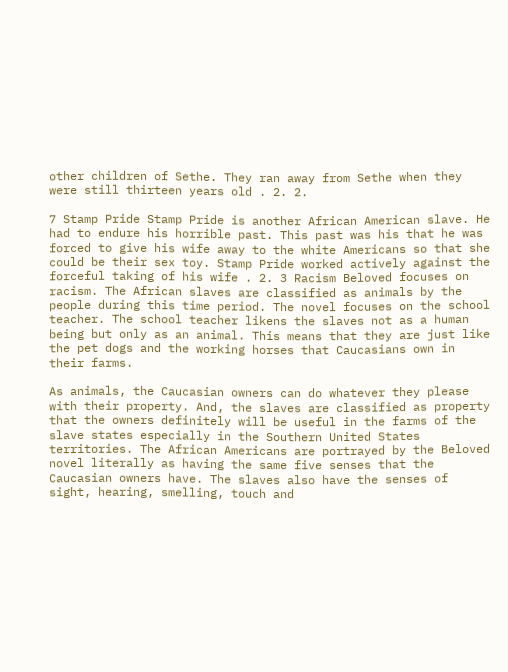other children of Sethe. They ran away from Sethe when they were still thirteen years old . 2. 2.

7 Stamp Pride Stamp Pride is another African American slave. He had to endure his horrible past. This past was his that he was forced to give his wife away to the white Americans so that she could be their sex toy. Stamp Pride worked actively against the forceful taking of his wife . 2. 3 Racism Beloved focuses on racism. The African slaves are classified as animals by the people during this time period. The novel focuses on the school teacher. The school teacher likens the slaves not as a human being but only as an animal. This means that they are just like the pet dogs and the working horses that Caucasians own in their farms.

As animals, the Caucasian owners can do whatever they please with their property. And, the slaves are classified as property that the owners definitely will be useful in the farms of the slave states especially in the Southern United States territories. The African Americans are portrayed by the Beloved novel literally as having the same five senses that the Caucasian owners have. The slaves also have the senses of sight, hearing, smelling, touch and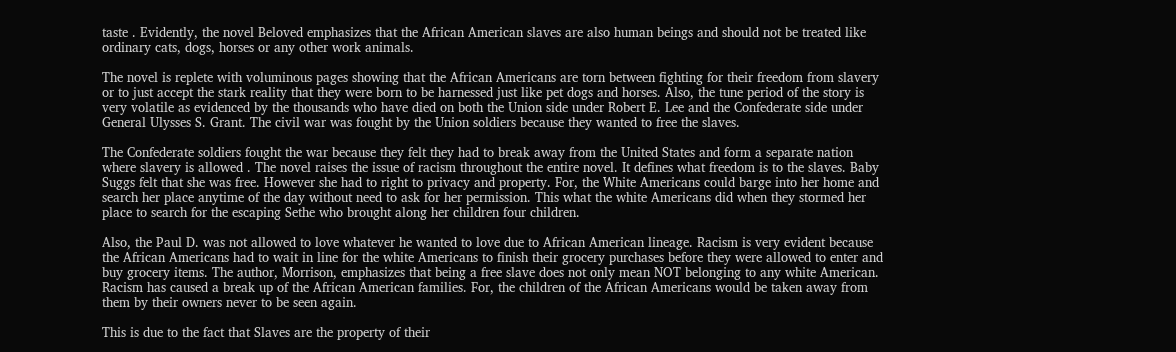taste . Evidently, the novel Beloved emphasizes that the African American slaves are also human beings and should not be treated like ordinary cats, dogs, horses or any other work animals.

The novel is replete with voluminous pages showing that the African Americans are torn between fighting for their freedom from slavery or to just accept the stark reality that they were born to be harnessed just like pet dogs and horses. Also, the tune period of the story is very volatile as evidenced by the thousands who have died on both the Union side under Robert E. Lee and the Confederate side under General Ulysses S. Grant. The civil war was fought by the Union soldiers because they wanted to free the slaves.

The Confederate soldiers fought the war because they felt they had to break away from the United States and form a separate nation where slavery is allowed . The novel raises the issue of racism throughout the entire novel. It defines what freedom is to the slaves. Baby Suggs felt that she was free. However she had to right to privacy and property. For, the White Americans could barge into her home and search her place anytime of the day without need to ask for her permission. This what the white Americans did when they stormed her place to search for the escaping Sethe who brought along her children four children.

Also, the Paul D. was not allowed to love whatever he wanted to love due to African American lineage. Racism is very evident because the African Americans had to wait in line for the white Americans to finish their grocery purchases before they were allowed to enter and buy grocery items. The author, Morrison, emphasizes that being a free slave does not only mean NOT belonging to any white American. Racism has caused a break up of the African American families. For, the children of the African Americans would be taken away from them by their owners never to be seen again.

This is due to the fact that Slaves are the property of their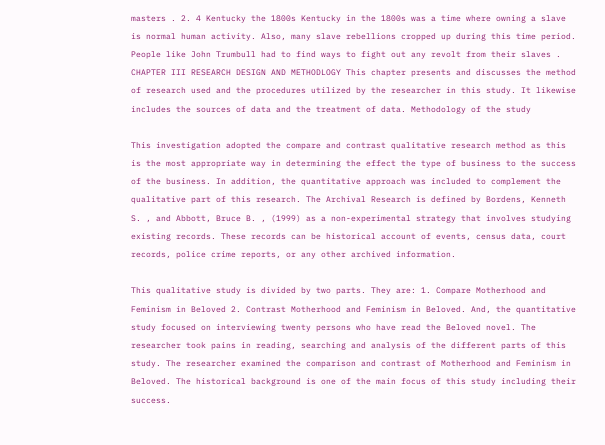masters . 2. 4 Kentucky the 1800s Kentucky in the 1800s was a time where owning a slave is normal human activity. Also, many slave rebellions cropped up during this time period. People like John Trumbull had to find ways to fight out any revolt from their slaves . CHAPTER III RESEARCH DESIGN AND METHODLOGY This chapter presents and discusses the method of research used and the procedures utilized by the researcher in this study. It likewise includes the sources of data and the treatment of data. Methodology of the study

This investigation adopted the compare and contrast qualitative research method as this is the most appropriate way in determining the effect the type of business to the success of the business. In addition, the quantitative approach was included to complement the qualitative part of this research. The Archival Research is defined by Bordens, Kenneth S. , and Abbott, Bruce B. , (1999) as a non-experimental strategy that involves studying existing records. These records can be historical account of events, census data, court records, police crime reports, or any other archived information.

This qualitative study is divided by two parts. They are: 1. Compare Motherhood and Feminism in Beloved 2. Contrast Motherhood and Feminism in Beloved. And, the quantitative study focused on interviewing twenty persons who have read the Beloved novel. The researcher took pains in reading, searching and analysis of the different parts of this study. The researcher examined the comparison and contrast of Motherhood and Feminism in Beloved. The historical background is one of the main focus of this study including their success.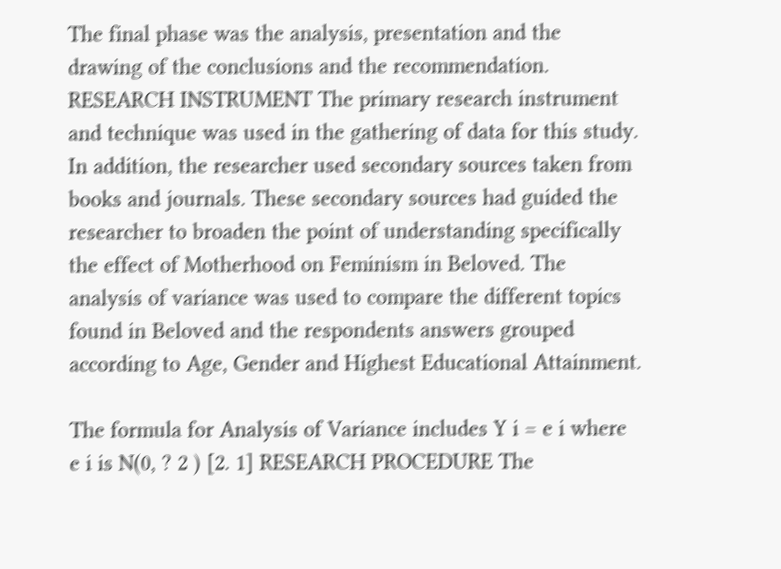The final phase was the analysis, presentation and the drawing of the conclusions and the recommendation. RESEARCH INSTRUMENT The primary research instrument and technique was used in the gathering of data for this study. In addition, the researcher used secondary sources taken from books and journals. These secondary sources had guided the researcher to broaden the point of understanding specifically the effect of Motherhood on Feminism in Beloved. The analysis of variance was used to compare the different topics found in Beloved and the respondents answers grouped according to Age, Gender and Highest Educational Attainment.

The formula for Analysis of Variance includes Y i = e i where e i is N(0, ? 2 ) [2. 1] RESEARCH PROCEDURE The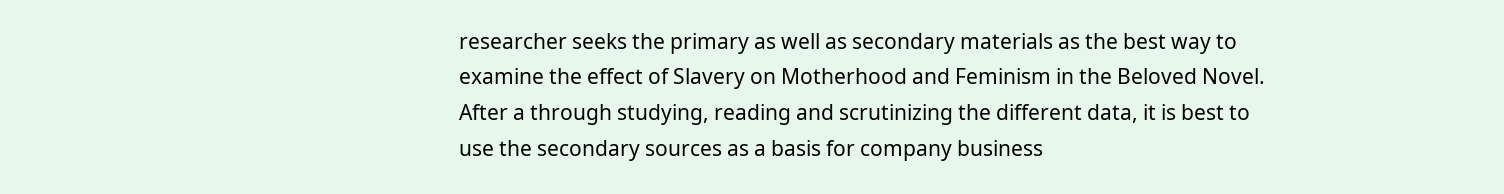researcher seeks the primary as well as secondary materials as the best way to examine the effect of Slavery on Motherhood and Feminism in the Beloved Novel. After a through studying, reading and scrutinizing the different data, it is best to use the secondary sources as a basis for company business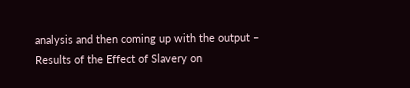analysis and then coming up with the output – Results of the Effect of Slavery on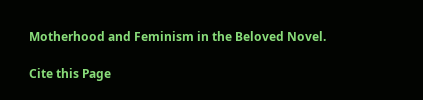Motherhood and Feminism in the Beloved Novel.

Cite this Page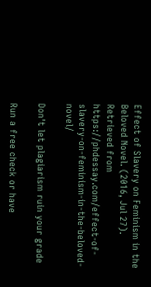Effect of Slavery on Feminism in the Beloved Novel. (2016, Jul 27). Retrieved from https://phdessay.com/effect-of-slavery-on-feminism-in-the-beloved-novel/

Don't let plagiarism ruin your grade

Run a free check or have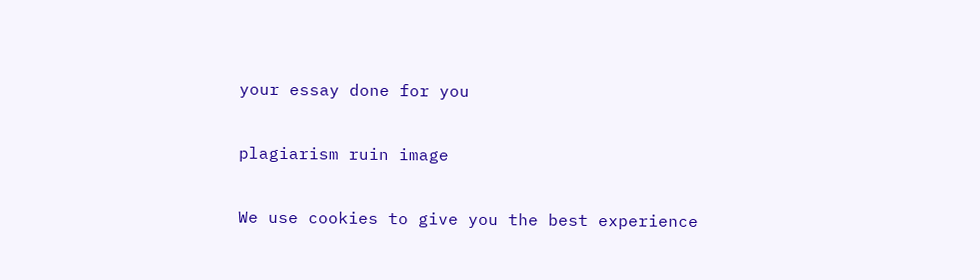your essay done for you

plagiarism ruin image

We use cookies to give you the best experience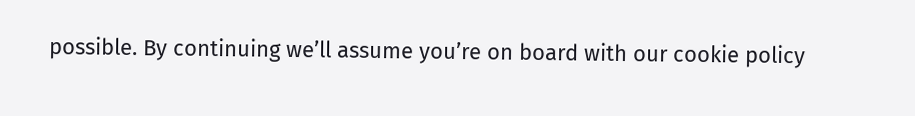possible. By continuing we’ll assume you’re on board with our cookie policy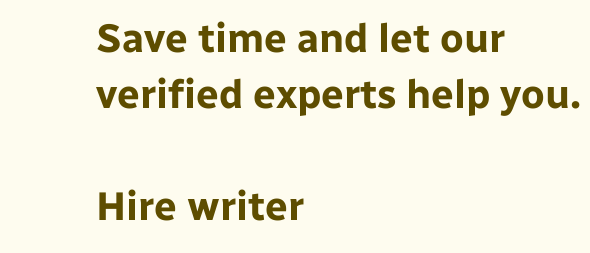Save time and let our verified experts help you.

Hire writer